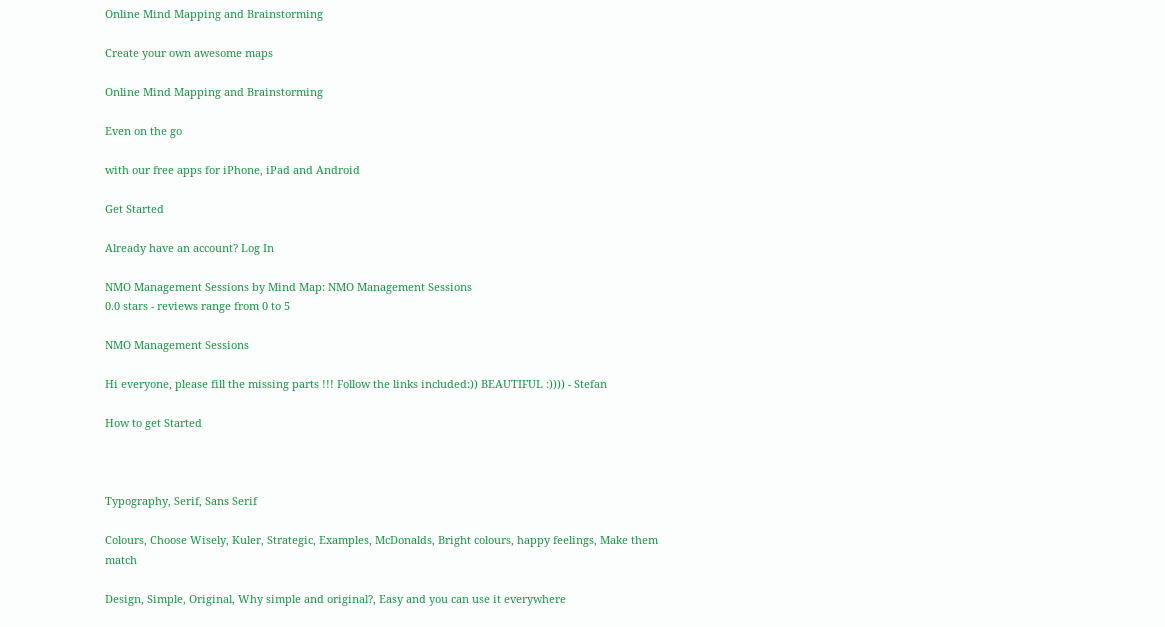Online Mind Mapping and Brainstorming

Create your own awesome maps

Online Mind Mapping and Brainstorming

Even on the go

with our free apps for iPhone, iPad and Android

Get Started

Already have an account? Log In

NMO Management Sessions by Mind Map: NMO Management Sessions
0.0 stars - reviews range from 0 to 5

NMO Management Sessions

Hi everyone, please fill the missing parts !!! Follow the links included:)) BEAUTIFUL :)))) - Stefan

How to get Started



Typography, Serif, Sans Serif

Colours, Choose Wisely, Kuler, Strategic, Examples, McDonalds, Bright colours, happy feelings, Make them match

Design, Simple, Original, Why simple and original?, Easy and you can use it everywhere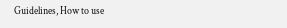Guidelines, How to use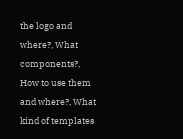the logo and where?, What components?, How to use them and where?, What kind of templates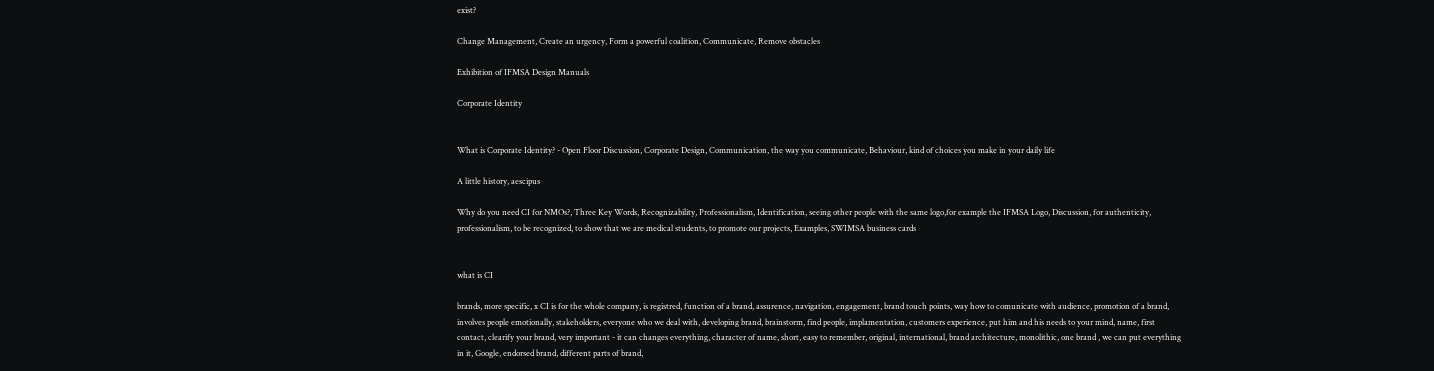exist?

Change Management, Create an urgency, Form a powerful coalition, Communicate, Remove obstacles

Exhibition of IFMSA Design Manuals

Corporate Identity


What is Corporate Identity? - Open Floor Discussion, Corporate Design, Communication, the way you communicate, Behaviour, kind of choices you make in your daily life

A little history, aescipus

Why do you need CI for NMOs?, Three Key Words, Recognizability, Professionalism, Identification, seeing other people with the same logo,for example the IFMSA Logo, Discussion, for authenticity, professionalism, to be recognized, to show that we are medical students, to promote our projects, Examples, SWIMSA business cards


what is CI

brands, more specific, x CI is for the whole company, is registred, function of a brand, assurence, navigation, engagement, brand touch points, way how to comunicate with audience, promotion of a brand, involves people emotionally, stakeholders, everyone who we deal with, developing brand, brainstorm, find people, implamentation, customers experience, put him and his needs to your mind, name, first contact, clearify your brand, very important - it can changes everything, character of name, short, easy to remember, original, international, brand architecture, monolithic, one brand , we can put everything in it, Google, endorsed brand, different parts of brand,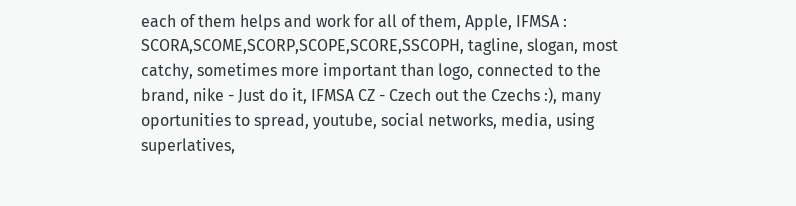each of them helps and work for all of them, Apple, IFMSA : SCORA,SCOME,SCORP,SCOPE,SCORE,SSCOPH, tagline, slogan, most catchy, sometimes more important than logo, connected to the brand, nike - Just do it, IFMSA CZ - Czech out the Czechs :), many oportunities to spread, youtube, social networks, media, using superlatives,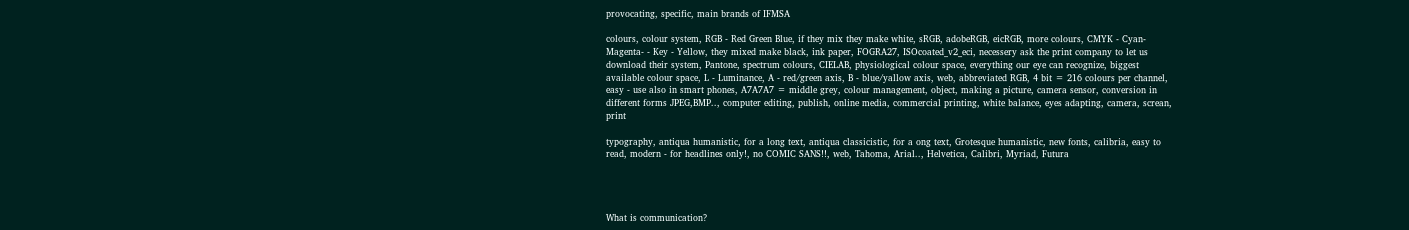provocating, specific, main brands of IFMSA

colours, colour system, RGB - Red Green Blue, if they mix they make white, sRGB, adobeRGB, eicRGB, more colours, CMYK - Cyan-Magenta- - Key - Yellow, they mixed make black, ink paper, FOGRA27, ISOcoated_v2_eci, necessery ask the print company to let us download their system, Pantone, spectrum colours, CIELAB, physiological colour space, everything our eye can recognize, biggest available colour space, L - Luminance, A - red/green axis, B - blue/yallow axis, web, abbreviated RGB, 4 bit = 216 colours per channel, easy - use also in smart phones, A7A7A7 = middle grey, colour management, object, making a picture, camera sensor, conversion in different forms JPEG,BMP.., computer editing, publish, online media, commercial printing, white balance, eyes adapting, camera, screan, print

typography, antiqua humanistic, for a long text, antiqua classicistic, for a ong text, Grotesque humanistic, new fonts, calibria, easy to read, modern - for headlines only!, no COMIC SANS!!, web, Tahoma, Arial.., Helvetica, Calibri, Myriad, Futura




What is communication?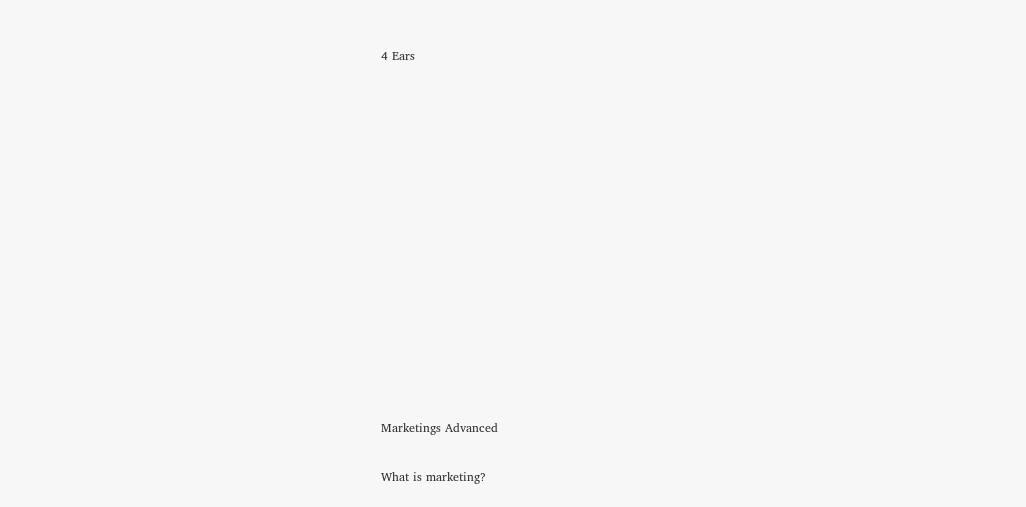4 Ears














Marketings Advanced

What is marketing?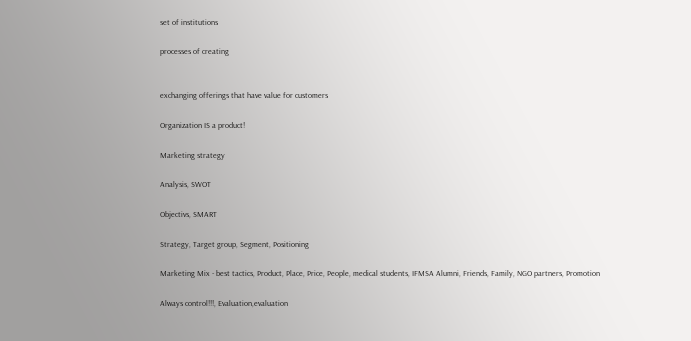set of institutions

processes of creating


exchanging offerings that have value for customers

Organization IS a product!

Marketing strategy

Analysis, SWOT

Objectivs, SMART

Strategy, Target group, Segment, Positioning

Marketing Mix - best tactics, Product, Place, Price, People, medical students, IFMSA Alumni, Friends, Family, NGO partners, Promotion

Always control!!!, Evaluation,evaluation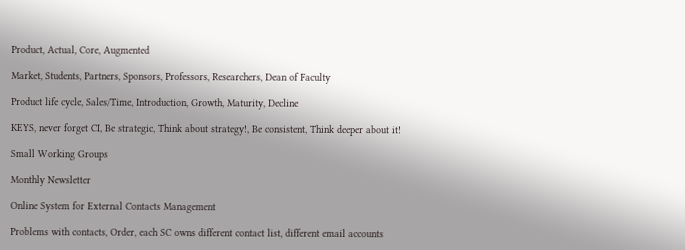Product, Actual, Core, Augmented

Market, Students, Partners, Sponsors, Professors, Researchers, Dean of Faculty

Product life cycle, Sales/Time, Introduction, Growth, Maturity, Decline

KEYS, never forget CI, Be strategic, Think about strategy!, Be consistent, Think deeper about it!

Small Working Groups

Monthly Newsletter

Online System for External Contacts Management

Problems with contacts, Order, each SC owns different contact list, different email accounts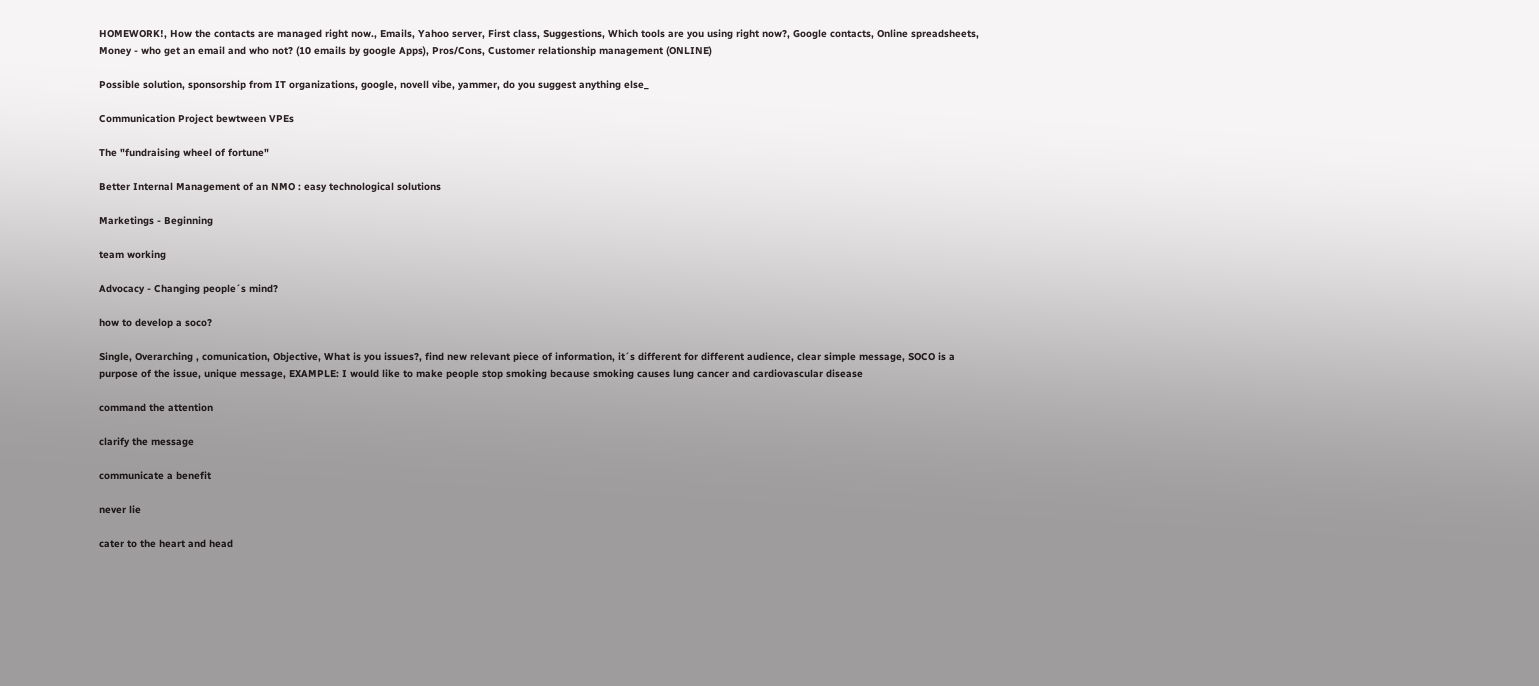HOMEWORK!, How the contacts are managed right now., Emails, Yahoo server, First class, Suggestions, Which tools are you using right now?, Google contacts, Online spreadsheets, Money - who get an email and who not? (10 emails by google Apps), Pros/Cons, Customer relationship management (ONLINE)

Possible solution, sponsorship from IT organizations, google, novell vibe, yammer, do you suggest anything else_

Communication Project bewtween VPEs

The "fundraising wheel of fortune"

Better Internal Management of an NMO : easy technological solutions

Marketings - Beginning

team working

Advocacy - Changing people´s mind?

how to develop a soco?

Single, Overarching , comunication, Objective, What is you issues?, find new relevant piece of information, it´s different for different audience, clear simple message, SOCO is a purpose of the issue, unique message, EXAMPLE: I would like to make people stop smoking because smoking causes lung cancer and cardiovascular disease

command the attention

clarify the message

communicate a benefit

never lie

cater to the heart and head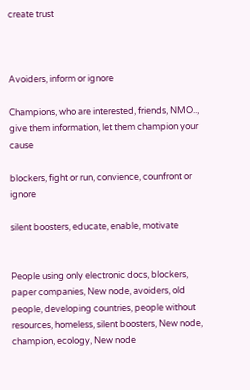create trust



Avoiders, inform or ignore

Champions, who are interested, friends, NMO.., give them information, let them champion your cause

blockers, fight or run, convience, counfront or ignore

silent boosters, educate, enable, motivate


People using only electronic docs, blockers, paper companies, New node, avoiders, old people, developing countries, people without resources, homeless, silent boosters, New node, champion, ecology, New node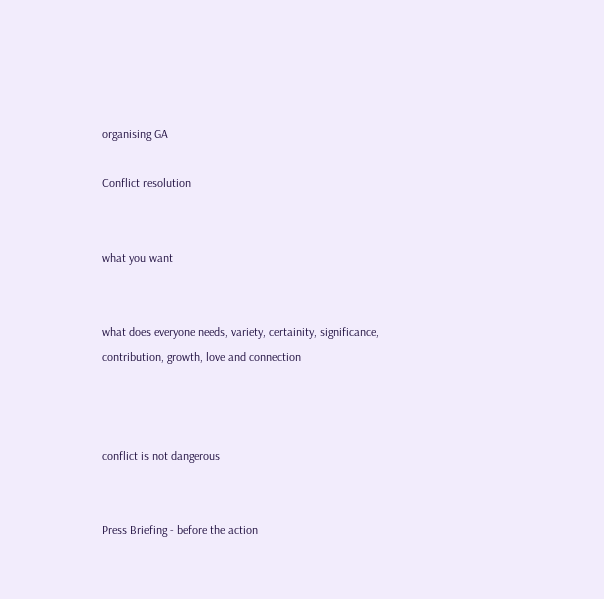organising GA

Conflict resolution


what you want


what does everyone needs, variety, certainity, significance, contribution, growth, love and connection



conflict is not dangerous


Press Briefing - before the action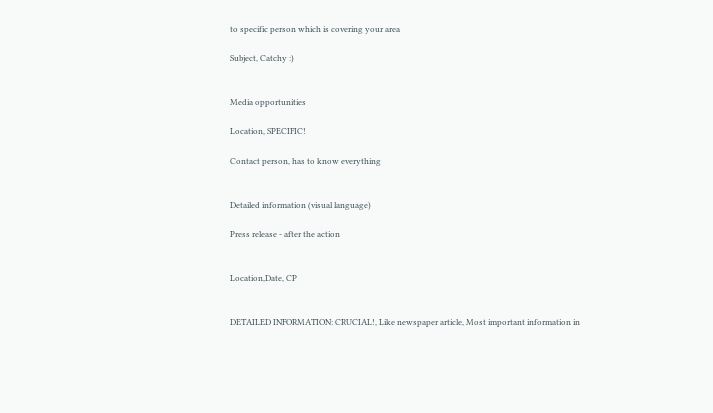to specific person which is covering your area

Subject, Catchy :)


Media opportunities

Location, SPECIFIC!

Contact person, has to know everything


Detailed information (visual language)

Press release - after the action


Location,Date, CP


DETAILED INFORMATION: CRUCIAL!, Like newspaper article, Most important information in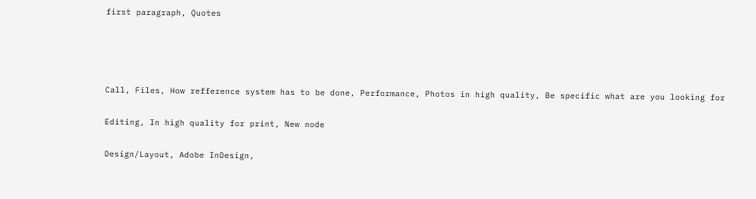first paragraph, Quotes




Call, Files, How refference system has to be done, Performance, Photos in high quality, Be specific what are you looking for

Editing, In high quality for print, New node

Design/Layout, Adobe InDesign,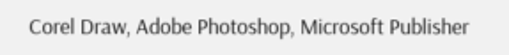Corel Draw, Adobe Photoshop, Microsoft Publisher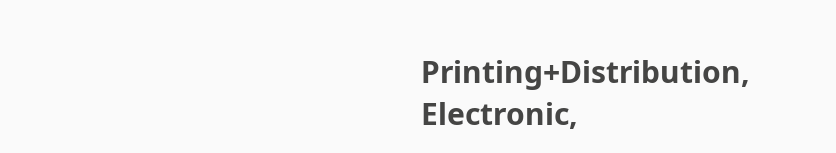Printing+Distribution, Electronic,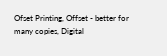Ofset Printing, Offset - better for many copies, Digital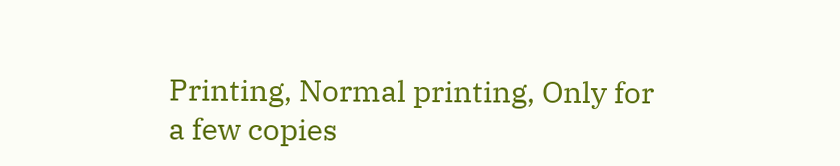Printing, Normal printing, Only for a few copies